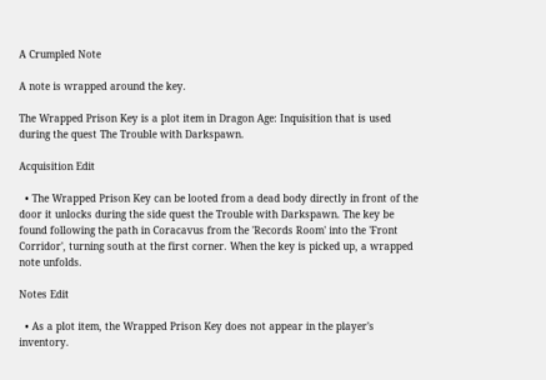A Crumpled Note

A note is wrapped around the key.

The Wrapped Prison Key is a plot item in Dragon Age: Inquisition that is used during the quest The Trouble with Darkspawn.

Acquisition Edit

  • The Wrapped Prison Key can be looted from a dead body directly in front of the door it unlocks during the side quest the Trouble with Darkspawn. The key be found following the path in Coracavus from the 'Records Room' into the 'Front Corridor', turning south at the first corner. When the key is picked up, a wrapped note unfolds.

Notes Edit

  • As a plot item, the Wrapped Prison Key does not appear in the player's inventory.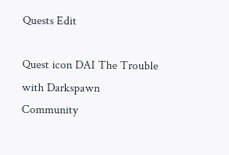Quests Edit

Quest icon DAI The Trouble with Darkspawn
Community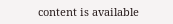content is available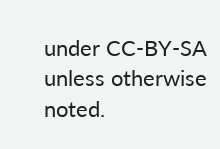under CC-BY-SA unless otherwise noted.